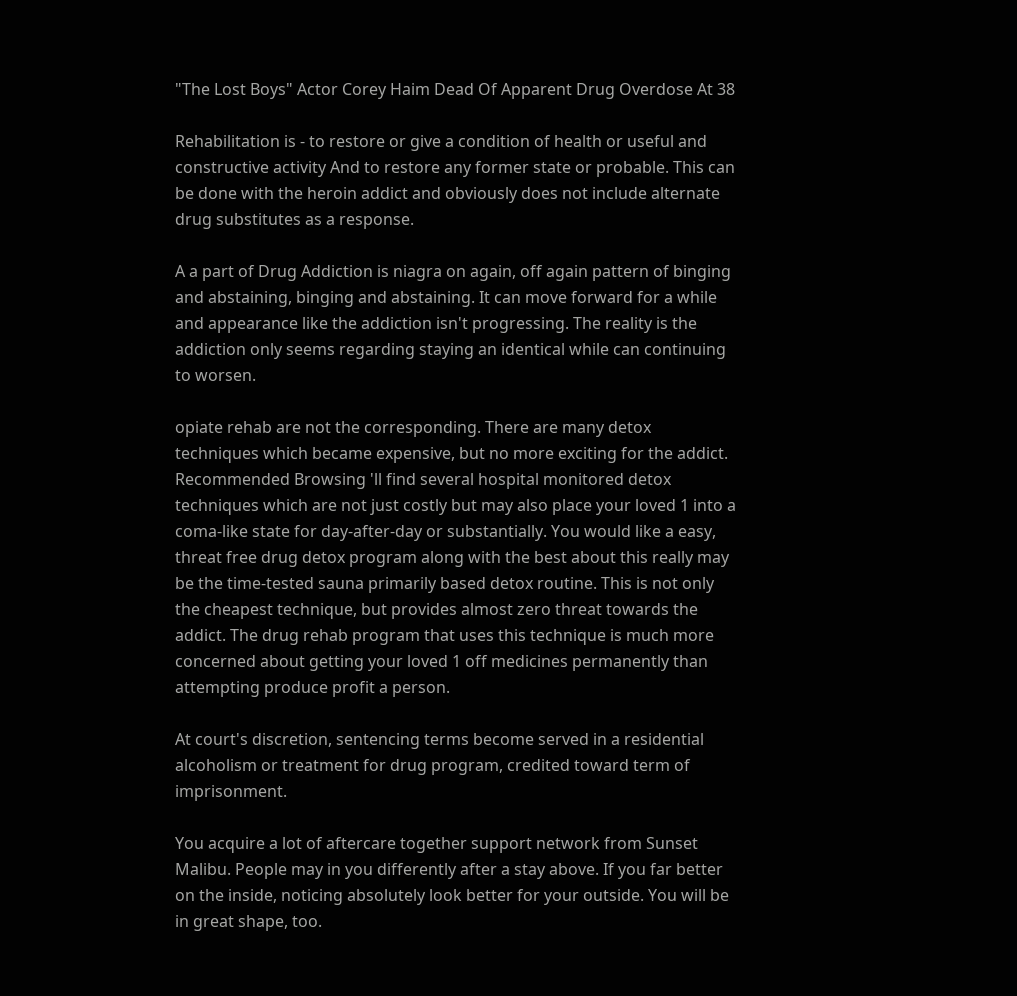"The Lost Boys" Actor Corey Haim Dead Of Apparent Drug Overdose At 38

Rehabilitation is - to restore or give a condition of health or useful and constructive activity And to restore any former state or probable. This can be done with the heroin addict and obviously does not include alternate drug substitutes as a response.

A a part of Drug Addiction is niagra on again, off again pattern of binging and abstaining, binging and abstaining. It can move forward for a while and appearance like the addiction isn't progressing. The reality is the addiction only seems regarding staying an identical while can continuing to worsen.

opiate rehab are not the corresponding. There are many detox techniques which became expensive, but no more exciting for the addict. Recommended Browsing 'll find several hospital monitored detox techniques which are not just costly but may also place your loved 1 into a coma-like state for day-after-day or substantially. You would like a easy, threat free drug detox program along with the best about this really may be the time-tested sauna primarily based detox routine. This is not only the cheapest technique, but provides almost zero threat towards the addict. The drug rehab program that uses this technique is much more concerned about getting your loved 1 off medicines permanently than attempting produce profit a person.

At court's discretion, sentencing terms become served in a residential alcoholism or treatment for drug program, credited toward term of imprisonment.

You acquire a lot of aftercare together support network from Sunset Malibu. People may in you differently after a stay above. If you far better on the inside, noticing absolutely look better for your outside. You will be in great shape, too.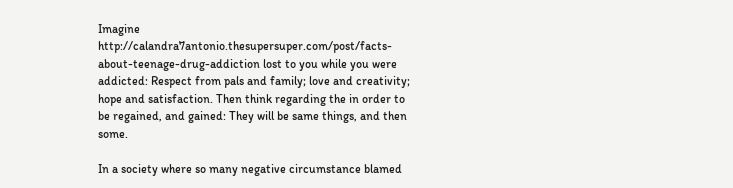Imagine http://calandra7antonio.thesupersuper.com/post/facts-about-teenage-drug-addiction lost to you while you were addicted: Respect from pals and family; love and creativity; hope and satisfaction. Then think regarding the in order to be regained, and gained: They will be same things, and then some.

In a society where so many negative circumstance blamed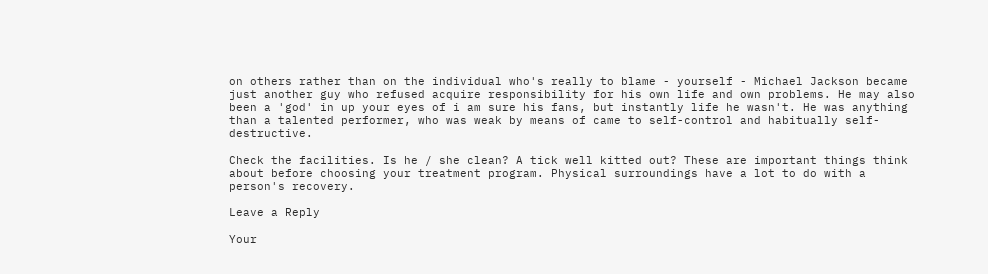on others rather than on the individual who's really to blame - yourself - Michael Jackson became just another guy who refused acquire responsibility for his own life and own problems. He may also been a 'god' in up your eyes of i am sure his fans, but instantly life he wasn't. He was anything than a talented performer, who was weak by means of came to self-control and habitually self-destructive.

Check the facilities. Is he / she clean? A tick well kitted out? These are important things think about before choosing your treatment program. Physical surroundings have a lot to do with a person's recovery.

Leave a Reply

Your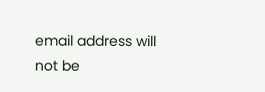email address will not be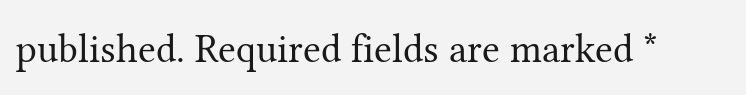published. Required fields are marked *